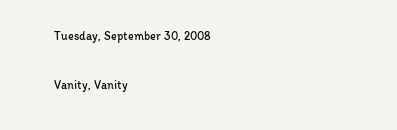Tuesday, September 30, 2008

Vanity, Vanity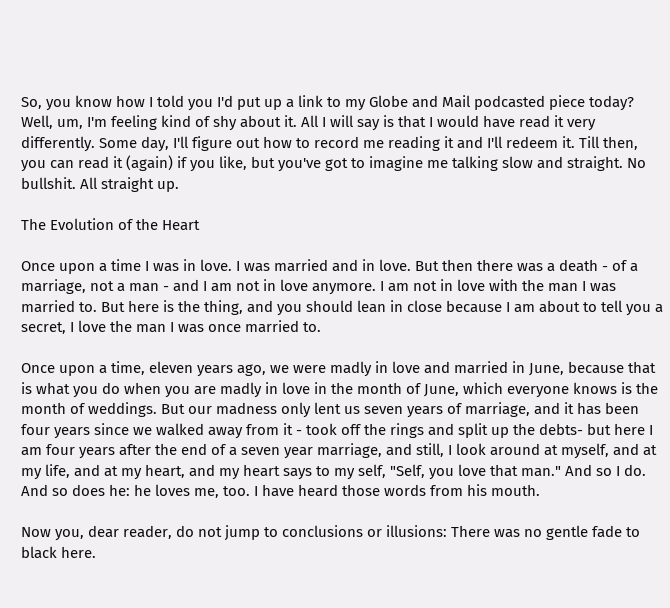So, you know how I told you I'd put up a link to my Globe and Mail podcasted piece today? Well, um, I'm feeling kind of shy about it. All I will say is that I would have read it very differently. Some day, I'll figure out how to record me reading it and I'll redeem it. Till then, you can read it (again) if you like, but you've got to imagine me talking slow and straight. No bullshit. All straight up.

The Evolution of the Heart

Once upon a time I was in love. I was married and in love. But then there was a death - of a marriage, not a man - and I am not in love anymore. I am not in love with the man I was married to. But here is the thing, and you should lean in close because I am about to tell you a secret, I love the man I was once married to.

Once upon a time, eleven years ago, we were madly in love and married in June, because that is what you do when you are madly in love in the month of June, which everyone knows is the month of weddings. But our madness only lent us seven years of marriage, and it has been four years since we walked away from it - took off the rings and split up the debts- but here I am four years after the end of a seven year marriage, and still, I look around at myself, and at my life, and at my heart, and my heart says to my self, "Self, you love that man." And so I do. And so does he: he loves me, too. I have heard those words from his mouth.

Now you, dear reader, do not jump to conclusions or illusions: There was no gentle fade to black here.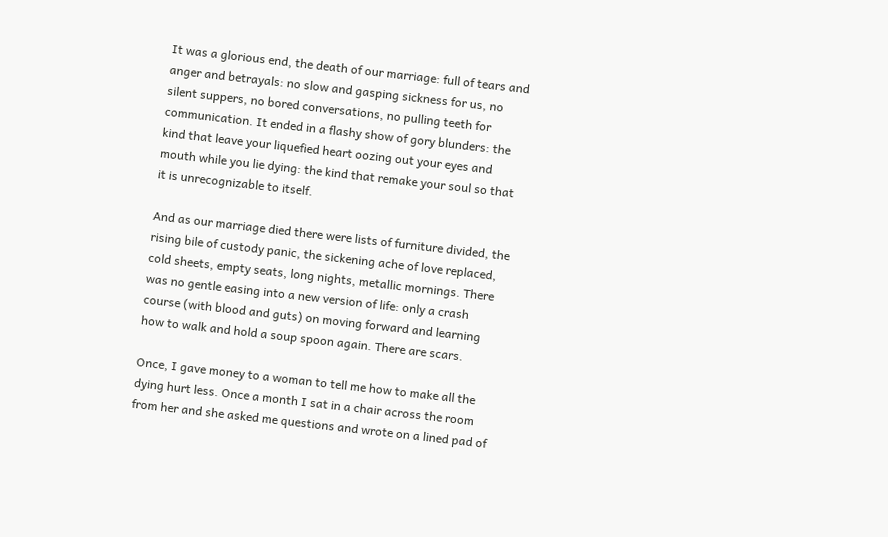It was a glorious end, the death of our marriage: full of tears and anger and betrayals: no slow and gasping sickness for us, no silent suppers, no bored conversations, no pulling teeth for communication. It ended in a flashy show of gory blunders: the kind that leave your liquefied heart oozing out your eyes and mouth while you lie dying: the kind that remake your soul so that it is unrecognizable to itself.

And as our marriage died there were lists of furniture divided, the rising bile of custody panic, the sickening ache of love replaced, cold sheets, empty seats, long nights, metallic mornings. There was no gentle easing into a new version of life: only a crash course (with blood and guts) on moving forward and learning how to walk and hold a soup spoon again. There are scars.

Once, I gave money to a woman to tell me how to make all the dying hurt less. Once a month I sat in a chair across the room from her and she asked me questions and wrote on a lined pad of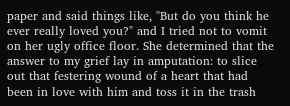paper and said things like, "But do you think he ever really loved you?" and I tried not to vomit on her ugly office floor. She determined that the answer to my grief lay in amputation: to slice out that festering wound of a heart that had been in love with him and toss it in the trash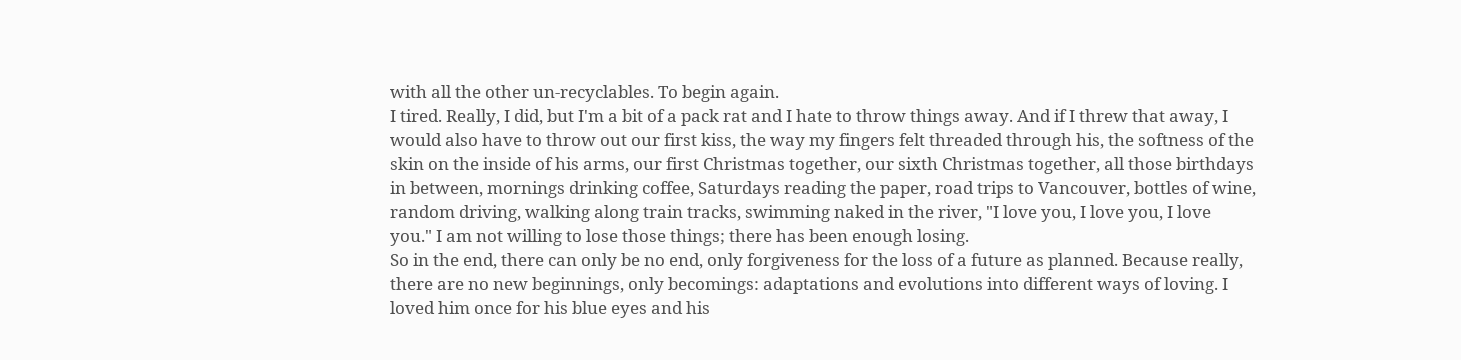with all the other un-recyclables. To begin again.
I tired. Really, I did, but I'm a bit of a pack rat and I hate to throw things away. And if I threw that away, I would also have to throw out our first kiss, the way my fingers felt threaded through his, the softness of the skin on the inside of his arms, our first Christmas together, our sixth Christmas together, all those birthdays in between, mornings drinking coffee, Saturdays reading the paper, road trips to Vancouver, bottles of wine, random driving, walking along train tracks, swimming naked in the river, "I love you, I love you, I love you." I am not willing to lose those things; there has been enough losing.
So in the end, there can only be no end, only forgiveness for the loss of a future as planned. Because really, there are no new beginnings, only becomings: adaptations and evolutions into different ways of loving. I loved him once for his blue eyes and his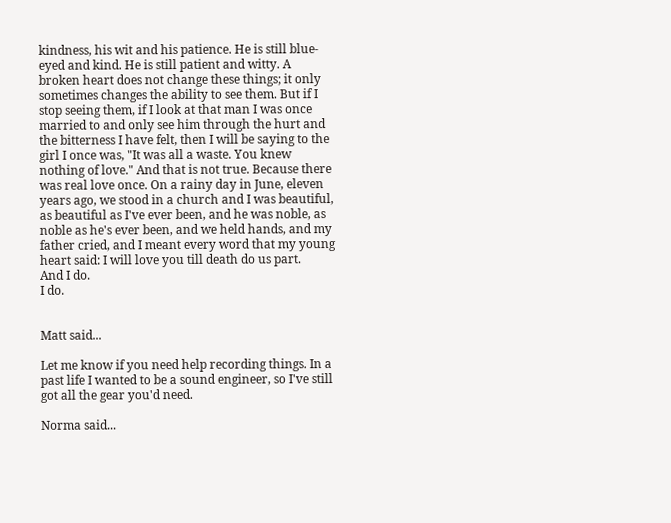kindness, his wit and his patience. He is still blue-eyed and kind. He is still patient and witty. A broken heart does not change these things; it only sometimes changes the ability to see them. But if I stop seeing them, if I look at that man I was once married to and only see him through the hurt and the bitterness I have felt, then I will be saying to the girl I once was, "It was all a waste. You knew nothing of love." And that is not true. Because there was real love once. On a rainy day in June, eleven years ago, we stood in a church and I was beautiful, as beautiful as I've ever been, and he was noble, as noble as he's ever been, and we held hands, and my father cried, and I meant every word that my young heart said: I will love you till death do us part.
And I do.
I do.


Matt said...

Let me know if you need help recording things. In a past life I wanted to be a sound engineer, so I've still got all the gear you'd need.

Norma said...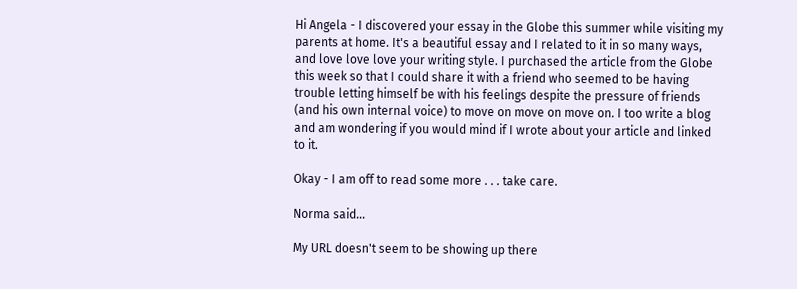Hi Angela - I discovered your essay in the Globe this summer while visiting my parents at home. It's a beautiful essay and I related to it in so many ways, and love love love your writing style. I purchased the article from the Globe this week so that I could share it with a friend who seemed to be having trouble letting himself be with his feelings despite the pressure of friends (and his own internal voice) to move on move on move on. I too write a blog and am wondering if you would mind if I wrote about your article and linked to it.

Okay - I am off to read some more . . . take care.

Norma said...

My URL doesn't seem to be showing up there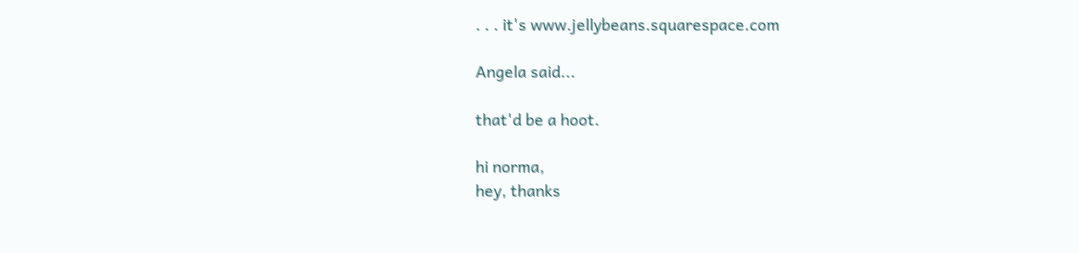. . . it's www.jellybeans.squarespace.com

Angela said...

that'd be a hoot.

hi norma,
hey, thanks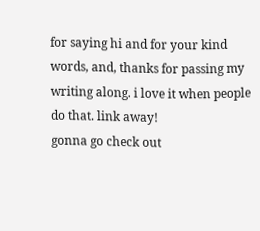for saying hi and for your kind words, and, thanks for passing my writing along. i love it when people do that. link away!
gonna go check out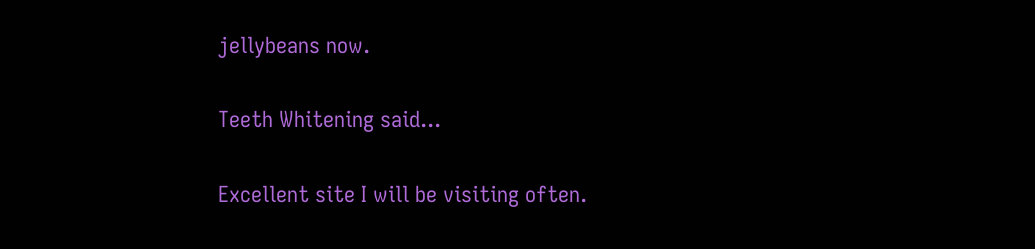jellybeans now.

Teeth Whitening said...

Excellent site I will be visiting often.